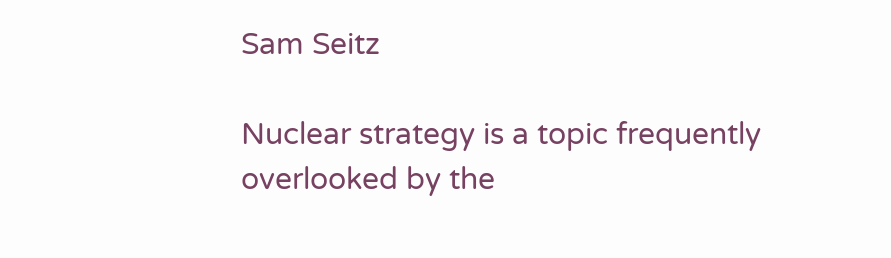Sam Seitz

Nuclear strategy is a topic frequently overlooked by the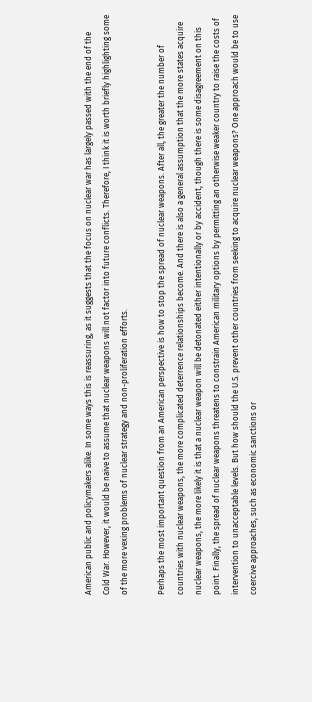American public and policymakers alike. In some ways this is reassuring, as it suggests that the focus on nuclear war has largely passed with the end of the Cold War. However, it would be naive to assume that nuclear weapons will not factor into future conflicts. Therefore, I think it is worth briefly highlighting some of the more vexing problems of nuclear strategy and non-proliferation efforts.

Perhaps the most important question from an American perspective is how to stop the spread of nuclear weapons. After all, the greater the number of countries with nuclear weapons, the more complicated deterrence relationships become. And there is also a general assumption that the more states acquire nuclear weapons, the more likely it is that a nuclear weapon will be detonated either intentionally or by accident, though there is some disagreement on this point. Finally, the spread of nuclear weapons threatens to constrain American military options by permitting an otherwise weaker country to raise the costs of intervention to unacceptable levels. But how should the U.S. prevent other countries from seeking to acquire nuclear weapons? One approach would be to use coercive approaches, such as economic sanctions or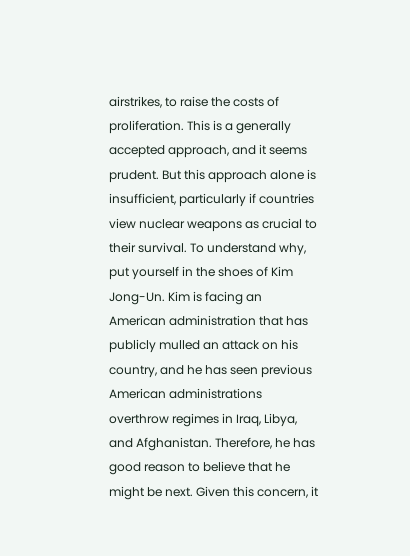airstrikes, to raise the costs of proliferation. This is a generally accepted approach, and it seems prudent. But this approach alone is insufficient, particularly if countries view nuclear weapons as crucial to their survival. To understand why, put yourself in the shoes of Kim Jong-Un. Kim is facing an American administration that has publicly mulled an attack on his country, and he has seen previous American administrations overthrow regimes in Iraq, Libya, and Afghanistan. Therefore, he has good reason to believe that he might be next. Given this concern, it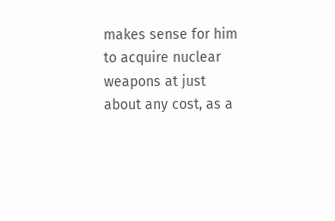makes sense for him to acquire nuclear weapons at just about any cost, as a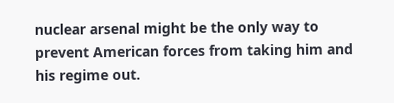nuclear arsenal might be the only way to prevent American forces from taking him and his regime out.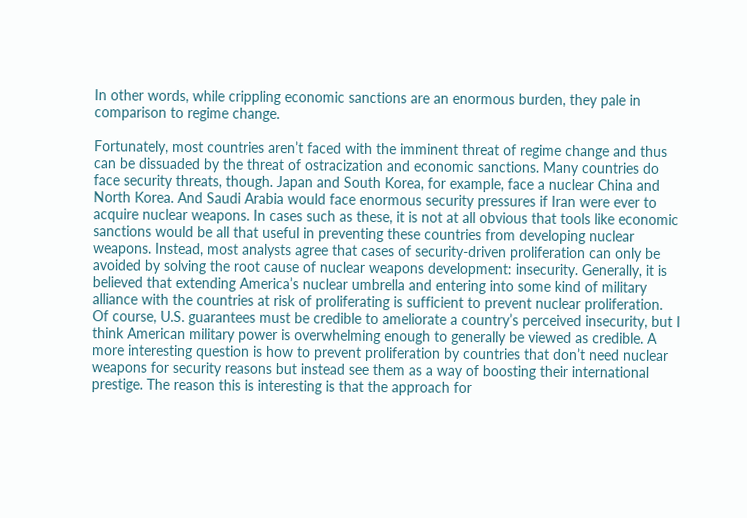In other words, while crippling economic sanctions are an enormous burden, they pale in comparison to regime change.

Fortunately, most countries aren’t faced with the imminent threat of regime change and thus can be dissuaded by the threat of ostracization and economic sanctions. Many countries do face security threats, though. Japan and South Korea, for example, face a nuclear China and North Korea. And Saudi Arabia would face enormous security pressures if Iran were ever to acquire nuclear weapons. In cases such as these, it is not at all obvious that tools like economic sanctions would be all that useful in preventing these countries from developing nuclear weapons. Instead, most analysts agree that cases of security-driven proliferation can only be avoided by solving the root cause of nuclear weapons development: insecurity. Generally, it is believed that extending America’s nuclear umbrella and entering into some kind of military alliance with the countries at risk of proliferating is sufficient to prevent nuclear proliferation. Of course, U.S. guarantees must be credible to ameliorate a country’s perceived insecurity, but I think American military power is overwhelming enough to generally be viewed as credible. A more interesting question is how to prevent proliferation by countries that don’t need nuclear weapons for security reasons but instead see them as a way of boosting their international prestige. The reason this is interesting is that the approach for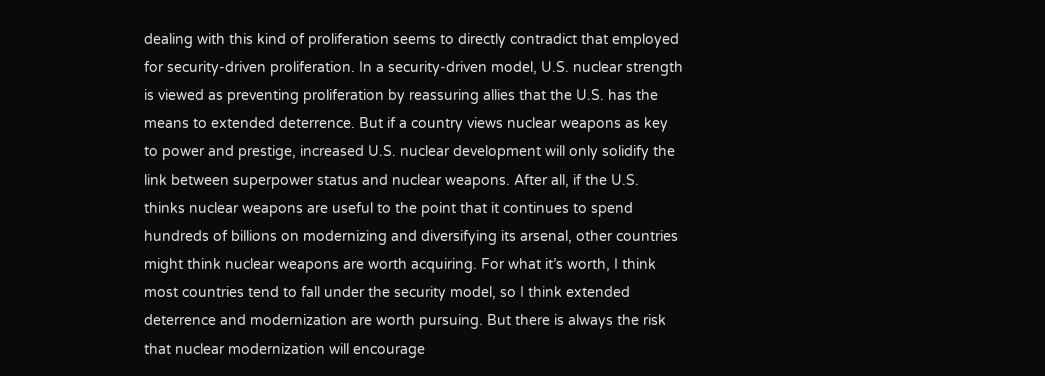dealing with this kind of proliferation seems to directly contradict that employed for security-driven proliferation. In a security-driven model, U.S. nuclear strength is viewed as preventing proliferation by reassuring allies that the U.S. has the means to extended deterrence. But if a country views nuclear weapons as key to power and prestige, increased U.S. nuclear development will only solidify the link between superpower status and nuclear weapons. After all, if the U.S. thinks nuclear weapons are useful to the point that it continues to spend hundreds of billions on modernizing and diversifying its arsenal, other countries might think nuclear weapons are worth acquiring. For what it’s worth, I think most countries tend to fall under the security model, so I think extended deterrence and modernization are worth pursuing. But there is always the risk that nuclear modernization will encourage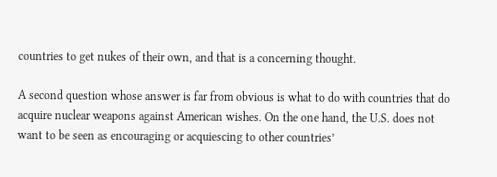countries to get nukes of their own, and that is a concerning thought.

A second question whose answer is far from obvious is what to do with countries that do acquire nuclear weapons against American wishes. On the one hand, the U.S. does not want to be seen as encouraging or acquiescing to other countries’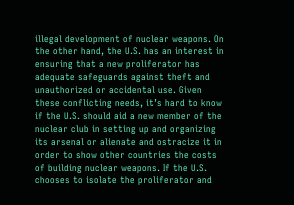illegal development of nuclear weapons. On the other hand, the U.S. has an interest in ensuring that a new proliferator has adequate safeguards against theft and unauthorized or accidental use. Given these conflicting needs, it’s hard to know if the U.S. should aid a new member of the nuclear club in setting up and organizing its arsenal or alienate and ostracize it in order to show other countries the costs of building nuclear weapons. If the U.S. chooses to isolate the proliferator and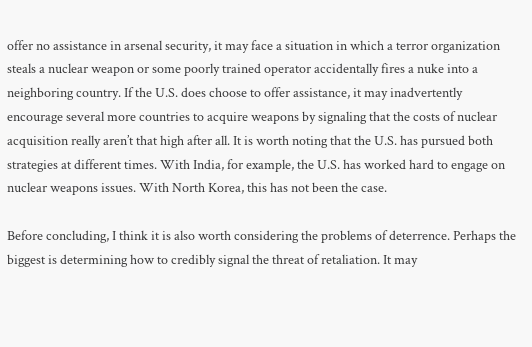offer no assistance in arsenal security, it may face a situation in which a terror organization steals a nuclear weapon or some poorly trained operator accidentally fires a nuke into a neighboring country. If the U.S. does choose to offer assistance, it may inadvertently encourage several more countries to acquire weapons by signaling that the costs of nuclear acquisition really aren’t that high after all. It is worth noting that the U.S. has pursued both strategies at different times. With India, for example, the U.S. has worked hard to engage on nuclear weapons issues. With North Korea, this has not been the case.

Before concluding, I think it is also worth considering the problems of deterrence. Perhaps the biggest is determining how to credibly signal the threat of retaliation. It may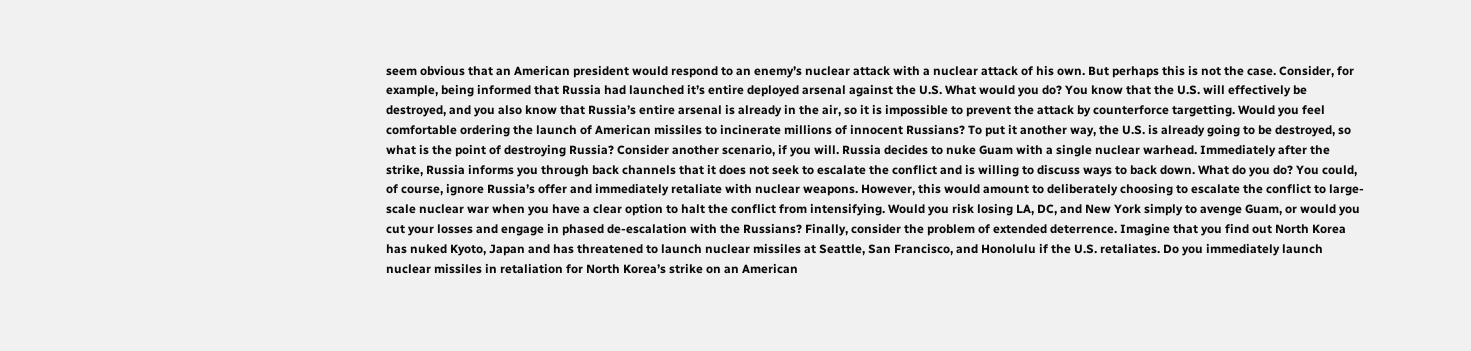seem obvious that an American president would respond to an enemy’s nuclear attack with a nuclear attack of his own. But perhaps this is not the case. Consider, for example, being informed that Russia had launched it’s entire deployed arsenal against the U.S. What would you do? You know that the U.S. will effectively be destroyed, and you also know that Russia’s entire arsenal is already in the air, so it is impossible to prevent the attack by counterforce targetting. Would you feel comfortable ordering the launch of American missiles to incinerate millions of innocent Russians? To put it another way, the U.S. is already going to be destroyed, so what is the point of destroying Russia? Consider another scenario, if you will. Russia decides to nuke Guam with a single nuclear warhead. Immediately after the strike, Russia informs you through back channels that it does not seek to escalate the conflict and is willing to discuss ways to back down. What do you do? You could, of course, ignore Russia’s offer and immediately retaliate with nuclear weapons. However, this would amount to deliberately choosing to escalate the conflict to large-scale nuclear war when you have a clear option to halt the conflict from intensifying. Would you risk losing LA, DC, and New York simply to avenge Guam, or would you cut your losses and engage in phased de-escalation with the Russians? Finally, consider the problem of extended deterrence. Imagine that you find out North Korea has nuked Kyoto, Japan and has threatened to launch nuclear missiles at Seattle, San Francisco, and Honolulu if the U.S. retaliates. Do you immediately launch nuclear missiles in retaliation for North Korea’s strike on an American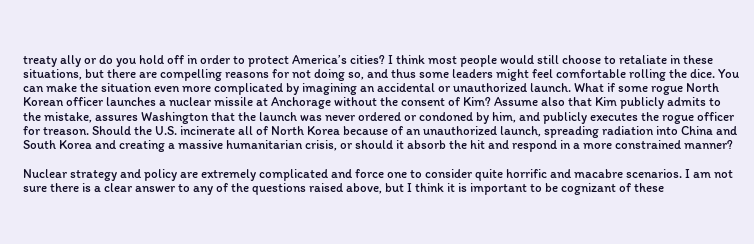treaty ally or do you hold off in order to protect America’s cities? I think most people would still choose to retaliate in these situations, but there are compelling reasons for not doing so, and thus some leaders might feel comfortable rolling the dice. You can make the situation even more complicated by imagining an accidental or unauthorized launch. What if some rogue North Korean officer launches a nuclear missile at Anchorage without the consent of Kim? Assume also that Kim publicly admits to the mistake, assures Washington that the launch was never ordered or condoned by him, and publicly executes the rogue officer for treason. Should the U.S. incinerate all of North Korea because of an unauthorized launch, spreading radiation into China and South Korea and creating a massive humanitarian crisis, or should it absorb the hit and respond in a more constrained manner?

Nuclear strategy and policy are extremely complicated and force one to consider quite horrific and macabre scenarios. I am not sure there is a clear answer to any of the questions raised above, but I think it is important to be cognizant of these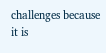challenges because it is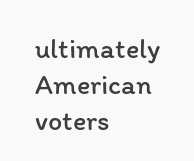ultimately American voters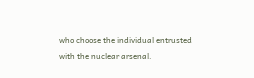who choose the individual entrusted with the nuclear arsenal.